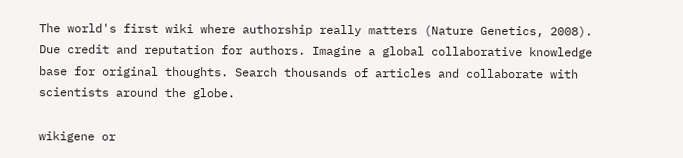The world's first wiki where authorship really matters (Nature Genetics, 2008). Due credit and reputation for authors. Imagine a global collaborative knowledge base for original thoughts. Search thousands of articles and collaborate with scientists around the globe.

wikigene or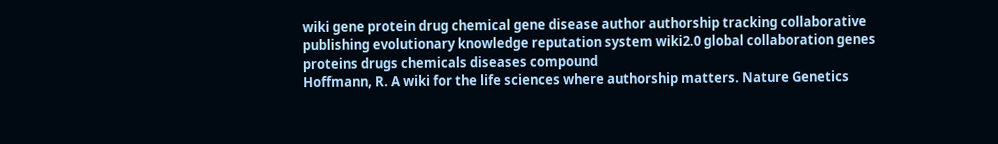wiki gene protein drug chemical gene disease author authorship tracking collaborative publishing evolutionary knowledge reputation system wiki2.0 global collaboration genes proteins drugs chemicals diseases compound
Hoffmann, R. A wiki for the life sciences where authorship matters. Nature Genetics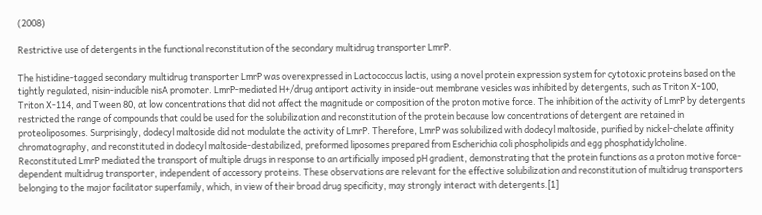(2008)

Restrictive use of detergents in the functional reconstitution of the secondary multidrug transporter LmrP.

The histidine-tagged secondary multidrug transporter LmrP was overexpressed in Lactococcus lactis, using a novel protein expression system for cytotoxic proteins based on the tightly regulated, nisin-inducible nisA promoter. LmrP-mediated H+/drug antiport activity in inside-out membrane vesicles was inhibited by detergents, such as Triton X-100, Triton X-114, and Tween 80, at low concentrations that did not affect the magnitude or composition of the proton motive force. The inhibition of the activity of LmrP by detergents restricted the range of compounds that could be used for the solubilization and reconstitution of the protein because low concentrations of detergent are retained in proteoliposomes. Surprisingly, dodecyl maltoside did not modulate the activity of LmrP. Therefore, LmrP was solubilized with dodecyl maltoside, purified by nickel-chelate affinity chromatography, and reconstituted in dodecyl maltoside-destabilized, preformed liposomes prepared from Escherichia coli phospholipids and egg phosphatidylcholine. Reconstituted LmrP mediated the transport of multiple drugs in response to an artificially imposed pH gradient, demonstrating that the protein functions as a proton motive force-dependent multidrug transporter, independent of accessory proteins. These observations are relevant for the effective solubilization and reconstitution of multidrug transporters belonging to the major facilitator superfamily, which, in view of their broad drug specificity, may strongly interact with detergents.[1]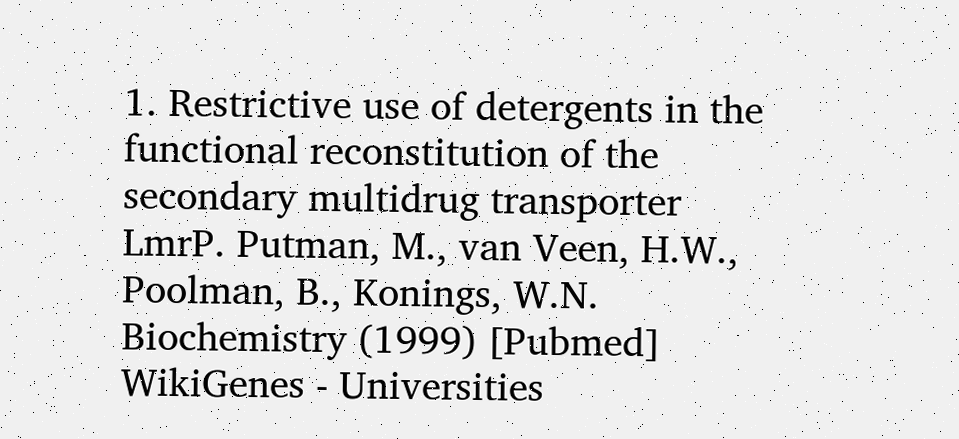1. Restrictive use of detergents in the functional reconstitution of the secondary multidrug transporter LmrP. Putman, M., van Veen, H.W., Poolman, B., Konings, W.N. Biochemistry (1999) [Pubmed]
WikiGenes - Universities